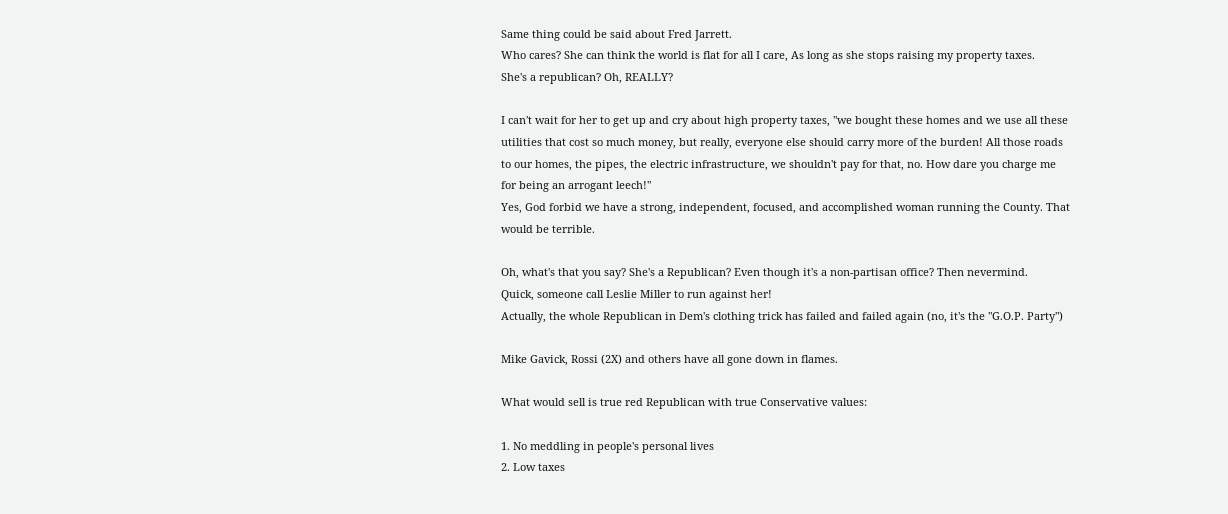Same thing could be said about Fred Jarrett.
Who cares? She can think the world is flat for all I care, As long as she stops raising my property taxes.
She's a republican? Oh, REALLY?

I can't wait for her to get up and cry about high property taxes, "we bought these homes and we use all these utilities that cost so much money, but really, everyone else should carry more of the burden! All those roads to our homes, the pipes, the electric infrastructure, we shouldn't pay for that, no. How dare you charge me for being an arrogant leech!"
Yes, God forbid we have a strong, independent, focused, and accomplished woman running the County. That would be terrible.

Oh, what's that you say? She's a Republican? Even though it's a non-partisan office? Then nevermind.
Quick, someone call Leslie Miller to run against her!
Actually, the whole Republican in Dem's clothing trick has failed and failed again (no, it's the "G.O.P. Party")

Mike Gavick, Rossi (2X) and others have all gone down in flames.

What would sell is true red Republican with true Conservative values:

1. No meddling in people's personal lives
2. Low taxes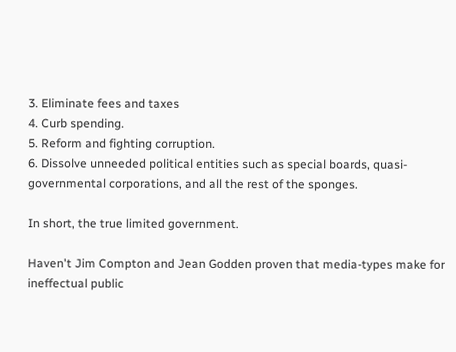3. Eliminate fees and taxes
4. Curb spending.
5. Reform and fighting corruption.
6. Dissolve unneeded political entities such as special boards, quasi-governmental corporations, and all the rest of the sponges.

In short, the true limited government.

Haven't Jim Compton and Jean Godden proven that media-types make for ineffectual public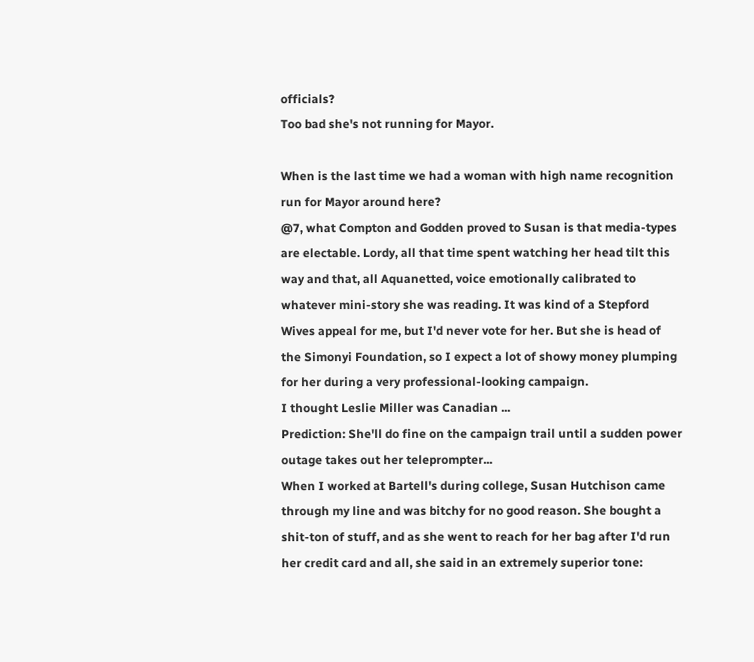officials?
Too bad she's not running for Mayor.

When is the last time we had a woman with high name recognition run for Mayor around here?
@7, what Compton and Godden proved to Susan is that media-types are electable. Lordy, all that time spent watching her head tilt this way and that, all Aquanetted, voice emotionally calibrated to whatever mini-story she was reading. It was kind of a Stepford Wives appeal for me, but I'd never vote for her. But she is head of the Simonyi Foundation, so I expect a lot of showy money plumping for her during a very professional-looking campaign.
I thought Leslie Miller was Canadian ...
Prediction: She'll do fine on the campaign trail until a sudden power outage takes out her teleprompter...
When I worked at Bartell's during college, Susan Hutchison came through my line and was bitchy for no good reason. She bought a shit-ton of stuff, and as she went to reach for her bag after I'd run her credit card and all, she said in an extremely superior tone: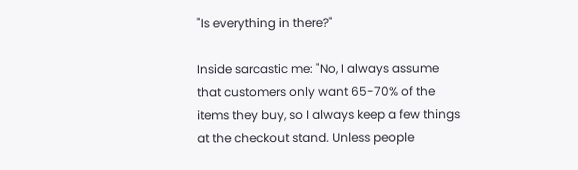"Is everything in there?"

Inside sarcastic me: "No, I always assume that customers only want 65-70% of the items they buy, so I always keep a few things at the checkout stand. Unless people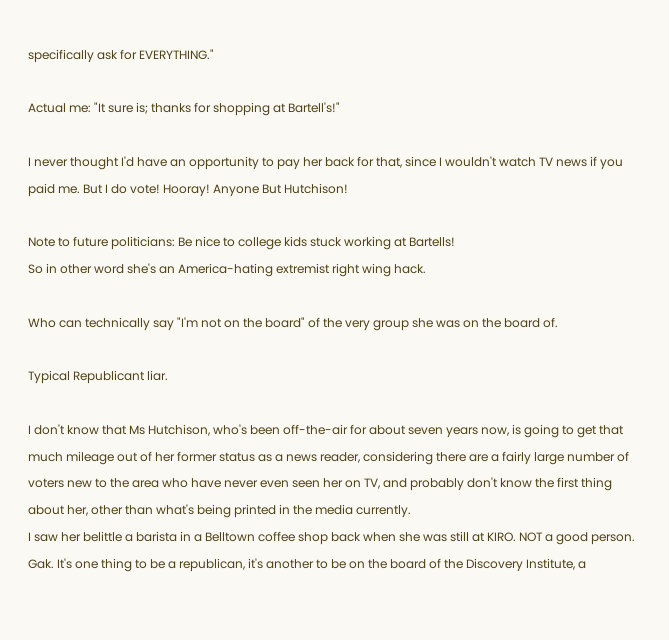specifically ask for EVERYTHING."

Actual me: "It sure is; thanks for shopping at Bartell's!"

I never thought I'd have an opportunity to pay her back for that, since I wouldn't watch TV news if you paid me. But I do vote! Hooray! Anyone But Hutchison!

Note to future politicians: Be nice to college kids stuck working at Bartells!
So in other word she's an America-hating extremist right wing hack.

Who can technically say "I'm not on the board" of the very group she was on the board of.

Typical Republicant liar.

I don't know that Ms Hutchison, who's been off-the-air for about seven years now, is going to get that much mileage out of her former status as a news reader, considering there are a fairly large number of voters new to the area who have never even seen her on TV, and probably don't know the first thing about her, other than what's being printed in the media currently.
I saw her belittle a barista in a Belltown coffee shop back when she was still at KIRO. NOT a good person.
Gak. It's one thing to be a republican, it's another to be on the board of the Discovery Institute, a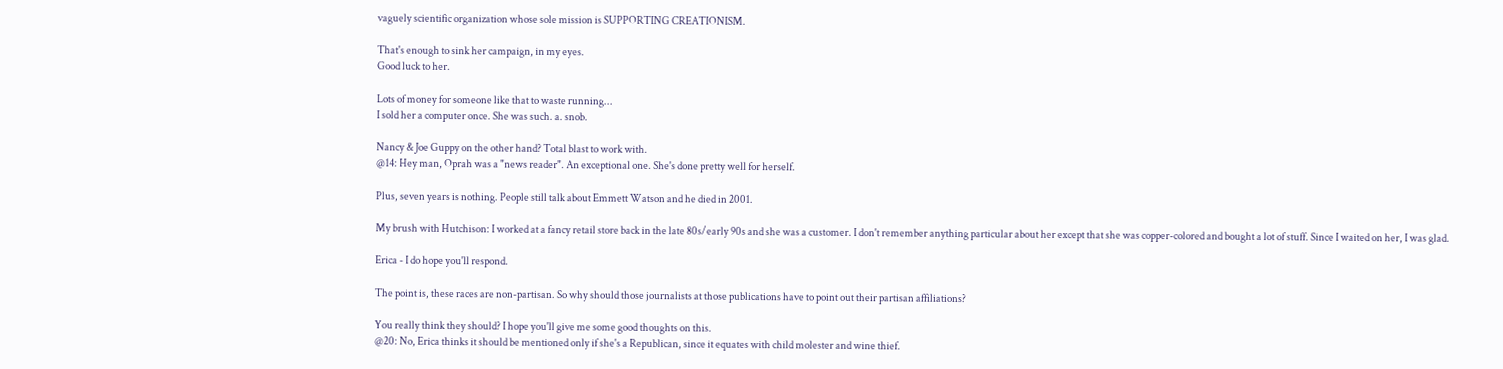vaguely scientific organization whose sole mission is SUPPORTING CREATIONISM.

That's enough to sink her campaign, in my eyes.
Good luck to her.

Lots of money for someone like that to waste running...
I sold her a computer once. She was such. a. snob.

Nancy & Joe Guppy on the other hand? Total blast to work with.
@14: Hey man, Oprah was a "news reader". An exceptional one. She's done pretty well for herself.

Plus, seven years is nothing. People still talk about Emmett Watson and he died in 2001.

My brush with Hutchison: I worked at a fancy retail store back in the late 80s/early 90s and she was a customer. I don't remember anything particular about her except that she was copper-colored and bought a lot of stuff. Since I waited on her, I was glad.

Erica - I do hope you'll respond.

The point is, these races are non-partisan. So why should those journalists at those publications have to point out their partisan affiliations?

You really think they should? I hope you'll give me some good thoughts on this.
@20: No, Erica thinks it should be mentioned only if she's a Republican, since it equates with child molester and wine thief.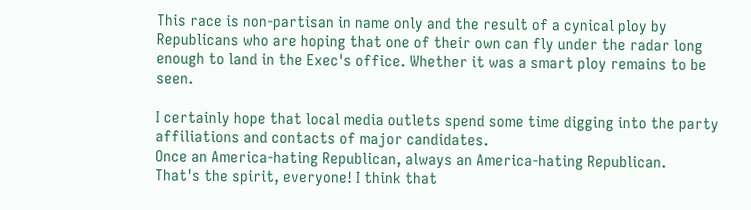This race is non-partisan in name only and the result of a cynical ploy by Republicans who are hoping that one of their own can fly under the radar long enough to land in the Exec's office. Whether it was a smart ploy remains to be seen.

I certainly hope that local media outlets spend some time digging into the party affiliations and contacts of major candidates.
Once an America-hating Republican, always an America-hating Republican.
That's the spirit, everyone! I think that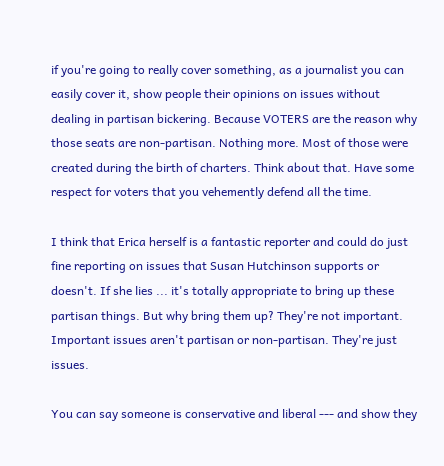if you're going to really cover something, as a journalist you can easily cover it, show people their opinions on issues without dealing in partisan bickering. Because VOTERS are the reason why those seats are non-partisan. Nothing more. Most of those were created during the birth of charters. Think about that. Have some respect for voters that you vehemently defend all the time.

I think that Erica herself is a fantastic reporter and could do just fine reporting on issues that Susan Hutchinson supports or doesn't. If she lies ... it's totally appropriate to bring up these partisan things. But why bring them up? They're not important. Important issues aren't partisan or non-partisan. They're just issues.

You can say someone is conservative and liberal --- and show they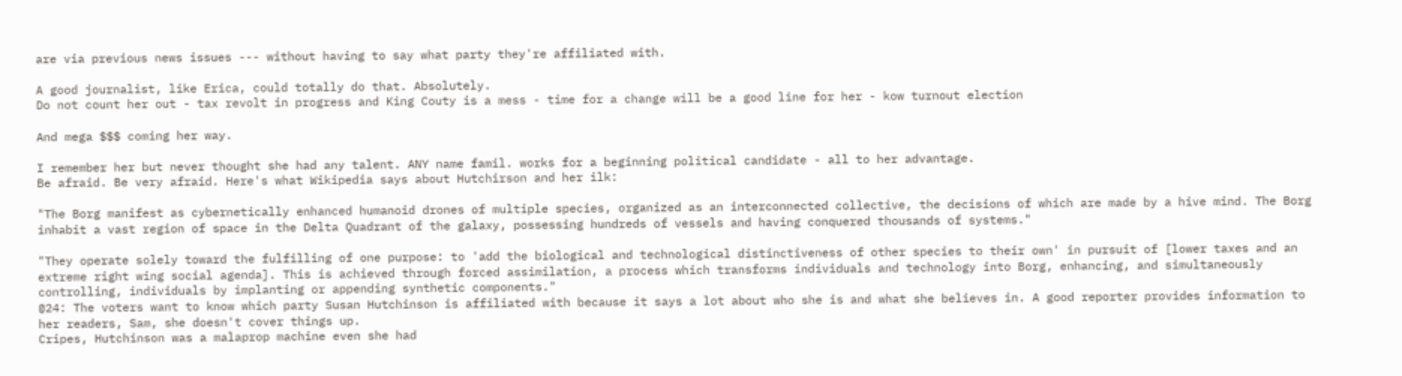are via previous news issues --- without having to say what party they're affiliated with.

A good journalist, like Erica, could totally do that. Absolutely.
Do not count her out - tax revolt in progress and King Couty is a mess - time for a change will be a good line for her - kow turnout election

And mega $$$ coming her way.

I remember her but never thought she had any talent. ANY name famil. works for a beginning political candidate - all to her advantage.
Be afraid. Be very afraid. Here's what Wikipedia says about Hutchirson and her ilk:

"The Borg manifest as cybernetically enhanced humanoid drones of multiple species, organized as an interconnected collective, the decisions of which are made by a hive mind. The Borg inhabit a vast region of space in the Delta Quadrant of the galaxy, possessing hundreds of vessels and having conquered thousands of systems."

"They operate solely toward the fulfilling of one purpose: to 'add the biological and technological distinctiveness of other species to their own' in pursuit of [lower taxes and an extreme right wing social agenda]. This is achieved through forced assimilation, a process which transforms individuals and technology into Borg, enhancing, and simultaneously controlling, individuals by implanting or appending synthetic components."
@24: The voters want to know which party Susan Hutchinson is affiliated with because it says a lot about who she is and what she believes in. A good reporter provides information to her readers, Sam, she doesn't cover things up.
Cripes, Hutchinson was a malaprop machine even she had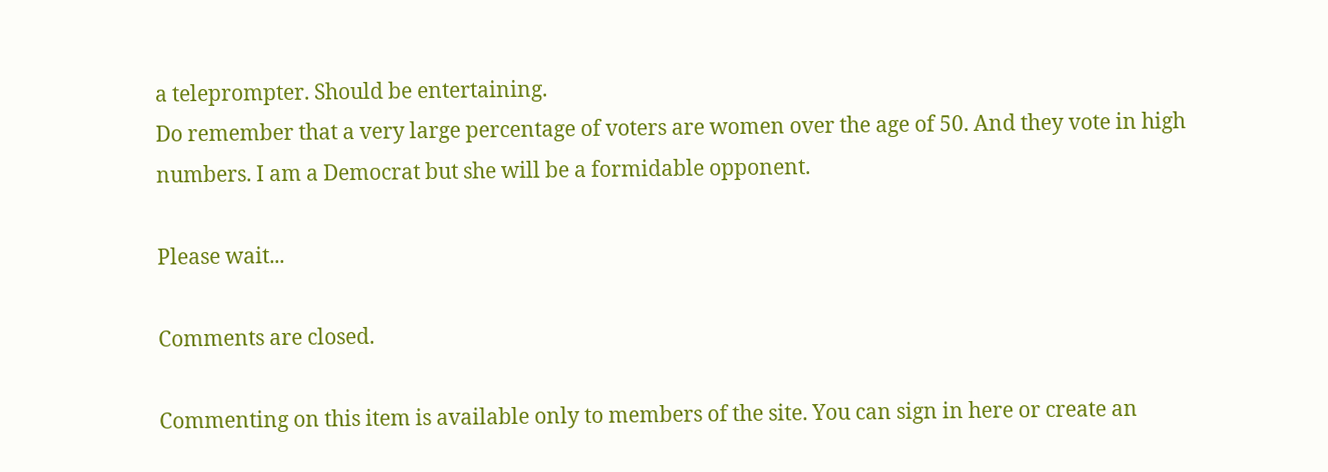a teleprompter. Should be entertaining.
Do remember that a very large percentage of voters are women over the age of 50. And they vote in high numbers. I am a Democrat but she will be a formidable opponent.

Please wait...

Comments are closed.

Commenting on this item is available only to members of the site. You can sign in here or create an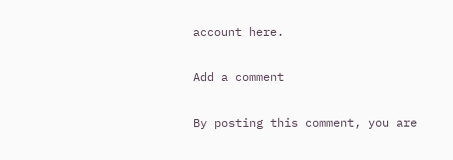account here.

Add a comment

By posting this comment, you are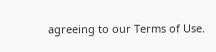agreeing to our Terms of Use.